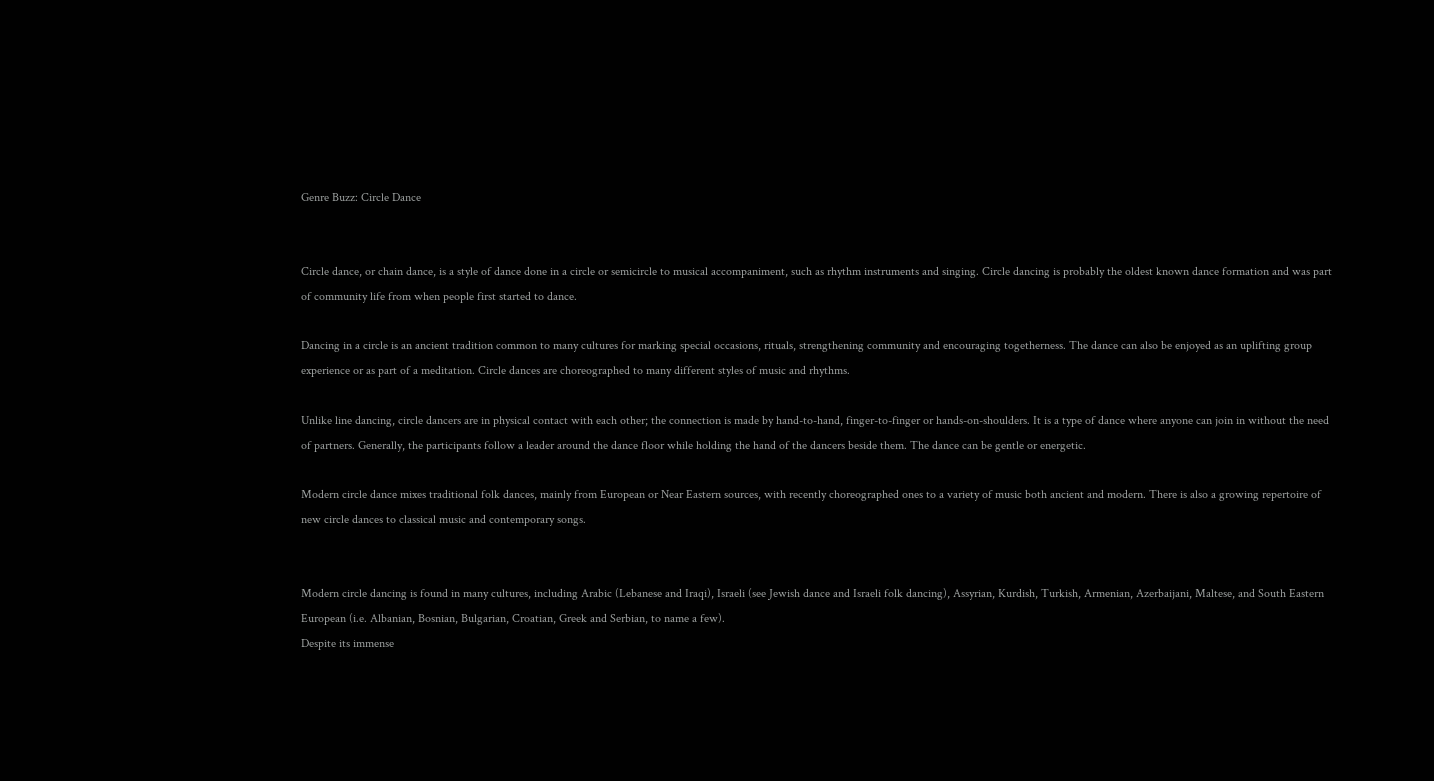Genre Buzz: Circle Dance


Circle dance, or chain dance, is a style of dance done in a circle or semicircle to musical accompaniment, such as rhythm instruments and singing. Circle dancing is probably the oldest known dance formation and was part of community life from when people first started to dance.

Dancing in a circle is an ancient tradition common to many cultures for marking special occasions, rituals, strengthening community and encouraging togetherness. The dance can also be enjoyed as an uplifting group experience or as part of a meditation. Circle dances are choreographed to many different styles of music and rhythms.

Unlike line dancing, circle dancers are in physical contact with each other; the connection is made by hand-to-hand, finger-to-finger or hands-on-shoulders. It is a type of dance where anyone can join in without the need of partners. Generally, the participants follow a leader around the dance floor while holding the hand of the dancers beside them. The dance can be gentle or energetic.

Modern circle dance mixes traditional folk dances, mainly from European or Near Eastern sources, with recently choreographed ones to a variety of music both ancient and modern. There is also a growing repertoire of new circle dances to classical music and contemporary songs.


Modern circle dancing is found in many cultures, including Arabic (Lebanese and Iraqi), Israeli (see Jewish dance and Israeli folk dancing), Assyrian, Kurdish, Turkish, Armenian, Azerbaijani, Maltese, and South Eastern European (i.e. Albanian, Bosnian, Bulgarian, Croatian, Greek and Serbian, to name a few).
Despite its immense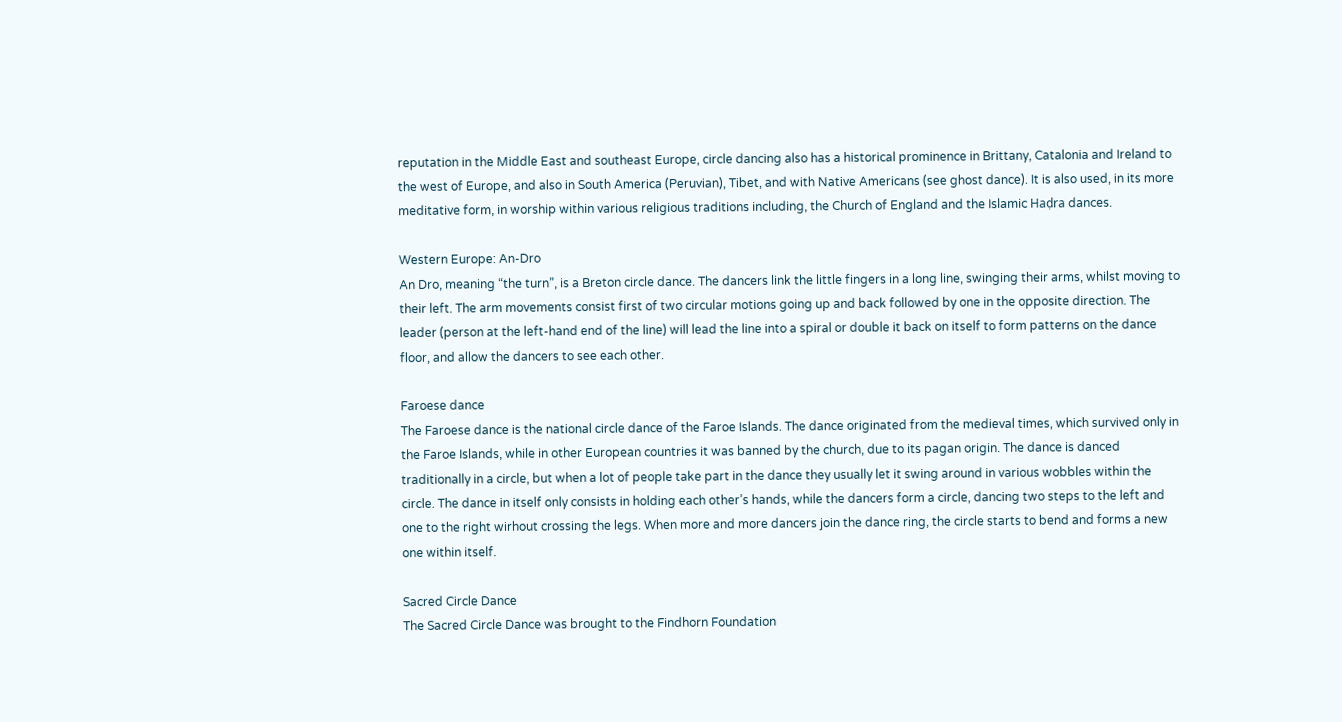reputation in the Middle East and southeast Europe, circle dancing also has a historical prominence in Brittany, Catalonia and Ireland to the west of Europe, and also in South America (Peruvian), Tibet, and with Native Americans (see ghost dance). It is also used, in its more meditative form, in worship within various religious traditions including, the Church of England and the Islamic Haḍra dances.

Western Europe: An-Dro
An Dro, meaning “the turn”, is a Breton circle dance. The dancers link the little fingers in a long line, swinging their arms, whilst moving to their left. The arm movements consist first of two circular motions going up and back followed by one in the opposite direction. The leader (person at the left-hand end of the line) will lead the line into a spiral or double it back on itself to form patterns on the dance floor, and allow the dancers to see each other.

Faroese dance
The Faroese dance is the national circle dance of the Faroe Islands. The dance originated from the medieval times, which survived only in the Faroe Islands, while in other European countries it was banned by the church, due to its pagan origin. The dance is danced traditionally in a circle, but when a lot of people take part in the dance they usually let it swing around in various wobbles within the circle. The dance in itself only consists in holding each other’s hands, while the dancers form a circle, dancing two steps to the left and one to the right wirhout crossing the legs. When more and more dancers join the dance ring, the circle starts to bend and forms a new one within itself.

Sacred Circle Dance
The Sacred Circle Dance was brought to the Findhorn Foundation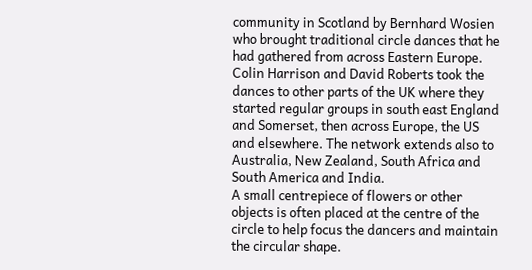community in Scotland by Bernhard Wosien who brought traditional circle dances that he had gathered from across Eastern Europe.
Colin Harrison and David Roberts took the dances to other parts of the UK where they started regular groups in south east England and Somerset, then across Europe, the US and elsewhere. The network extends also to Australia, New Zealand, South Africa and South America and India.
A small centrepiece of flowers or other objects is often placed at the centre of the circle to help focus the dancers and maintain the circular shape.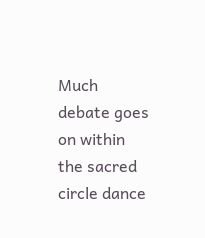Much debate goes on within the sacred circle dance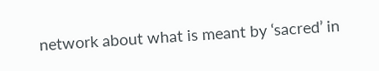network about what is meant by ‘sacred’ in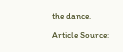the dance.

Article Source: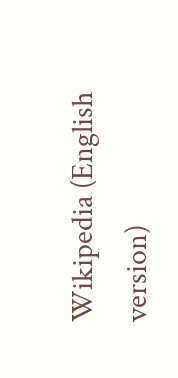Wikipedia (English version)